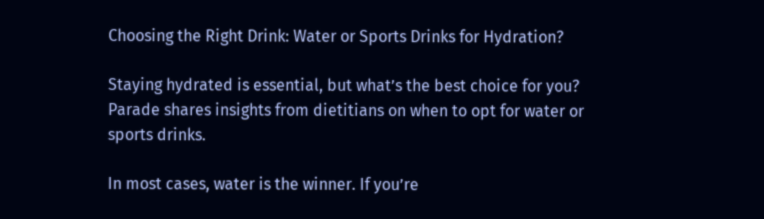Choosing the Right Drink: Water or Sports Drinks for Hydration?

Staying hydrated is essential, but what’s the best choice for you? Parade shares insights from dietitians on when to opt for water or sports drinks.

In most cases, water is the winner. If you’re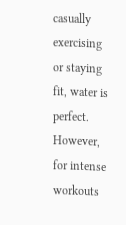casually exercising or staying fit, water is perfect. However, for intense workouts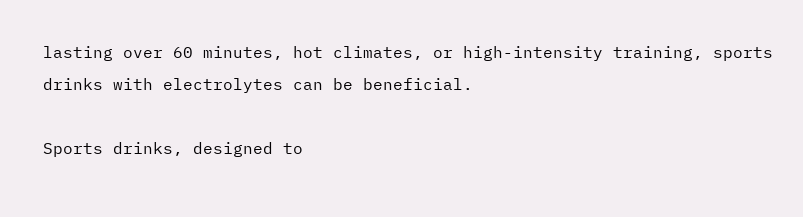lasting over 60 minutes, hot climates, or high-intensity training, sports drinks with electrolytes can be beneficial.

Sports drinks, designed to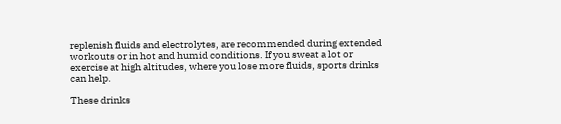replenish fluids and electrolytes, are recommended during extended workouts or in hot and humid conditions. If you sweat a lot or exercise at high altitudes, where you lose more fluids, sports drinks can help.

These drinks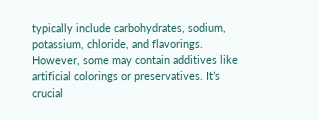typically include carbohydrates, sodium, potassium, chloride, and flavorings. However, some may contain additives like artificial colorings or preservatives. It’s crucial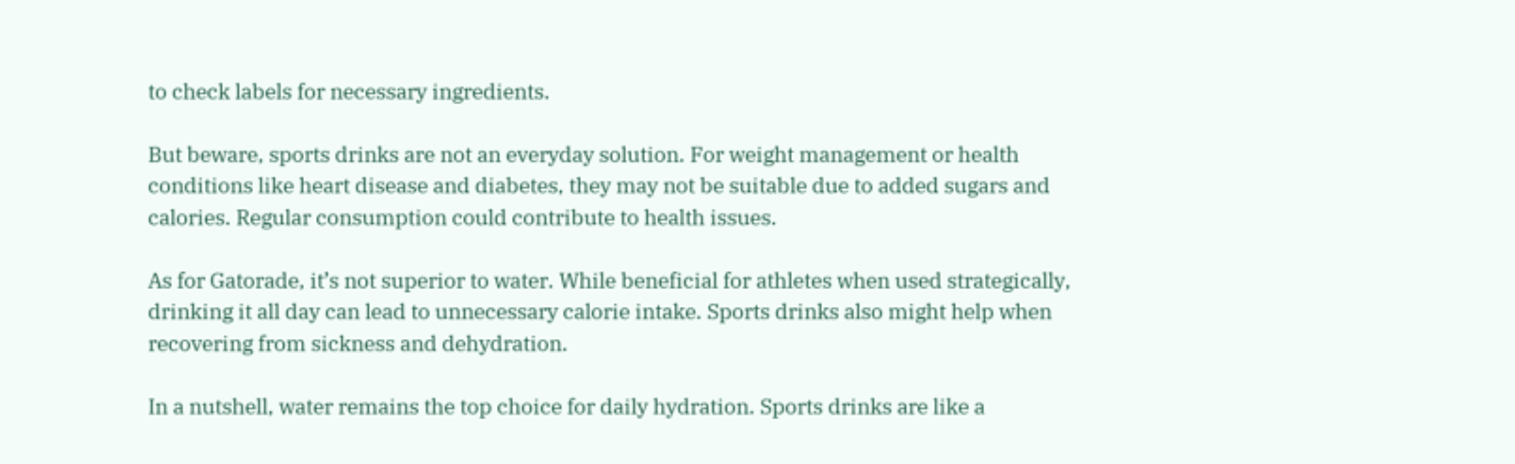to check labels for necessary ingredients.

But beware, sports drinks are not an everyday solution. For weight management or health conditions like heart disease and diabetes, they may not be suitable due to added sugars and calories. Regular consumption could contribute to health issues.

As for Gatorade, it’s not superior to water. While beneficial for athletes when used strategically, drinking it all day can lead to unnecessary calorie intake. Sports drinks also might help when recovering from sickness and dehydration.

In a nutshell, water remains the top choice for daily hydration. Sports drinks are like a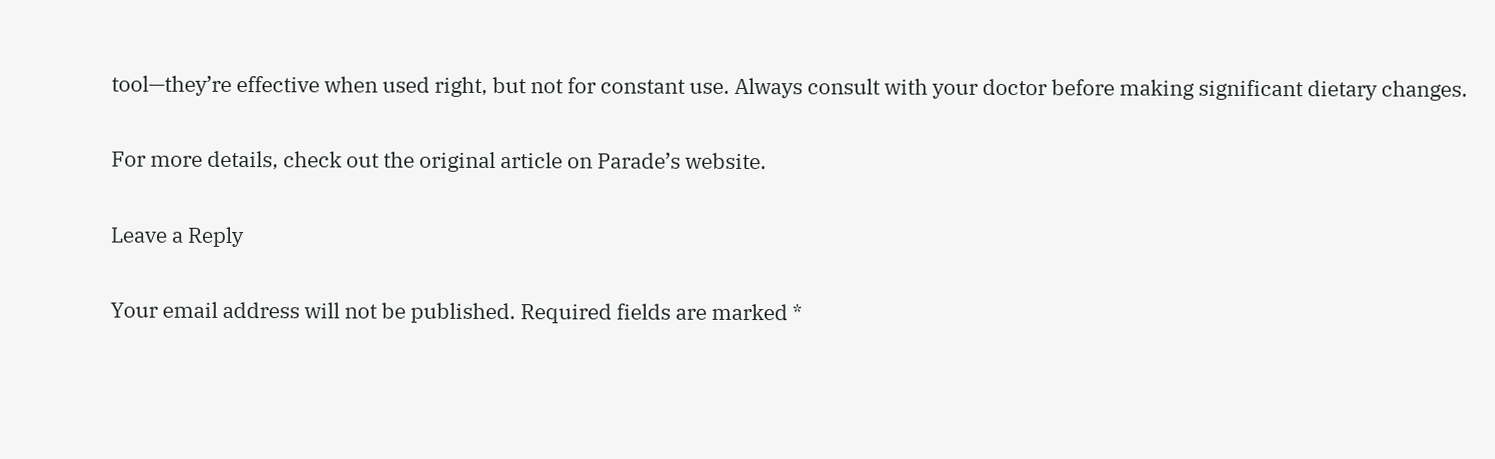tool—they’re effective when used right, but not for constant use. Always consult with your doctor before making significant dietary changes.

For more details, check out the original article on Parade’s website.

Leave a Reply

Your email address will not be published. Required fields are marked *